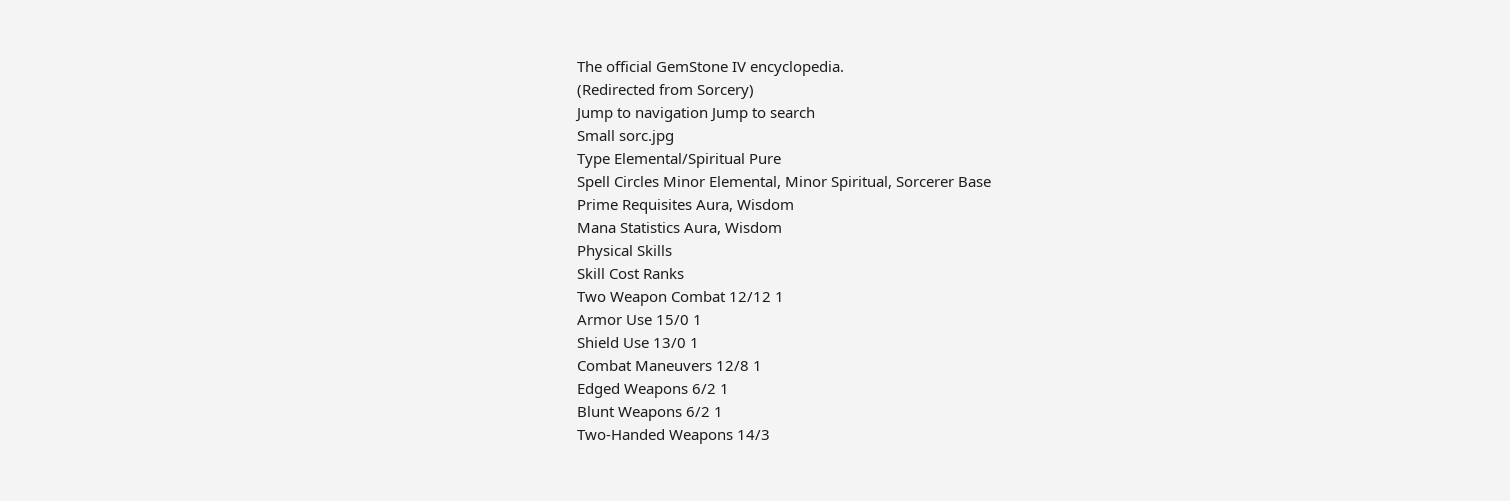The official GemStone IV encyclopedia.
(Redirected from Sorcery)
Jump to navigation Jump to search
Small sorc.jpg
Type Elemental/Spiritual Pure
Spell Circles Minor Elemental, Minor Spiritual, Sorcerer Base
Prime Requisites Aura, Wisdom
Mana Statistics Aura, Wisdom
Physical Skills
Skill Cost Ranks
Two Weapon Combat 12/12 1
Armor Use 15/0 1
Shield Use 13/0 1
Combat Maneuvers 12/8 1
Edged Weapons 6/2 1
Blunt Weapons 6/2 1
Two-Handed Weapons 14/3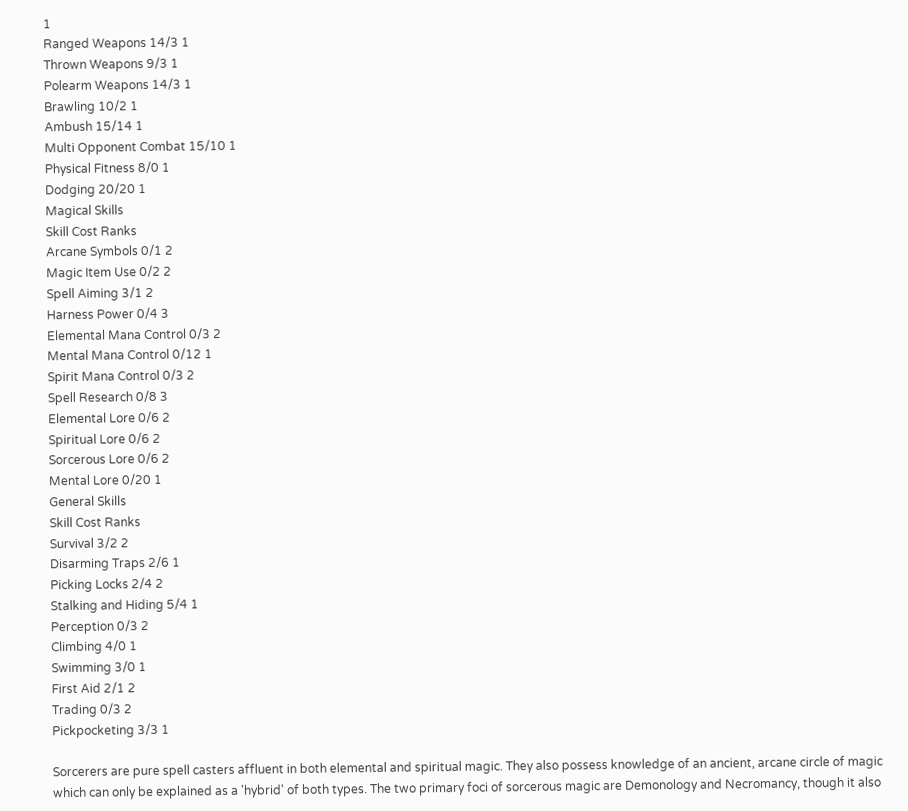1
Ranged Weapons 14/3 1
Thrown Weapons 9/3 1
Polearm Weapons 14/3 1
Brawling 10/2 1
Ambush 15/14 1
Multi Opponent Combat 15/10 1
Physical Fitness 8/0 1
Dodging 20/20 1
Magical Skills
Skill Cost Ranks
Arcane Symbols 0/1 2
Magic Item Use 0/2 2
Spell Aiming 3/1 2
Harness Power 0/4 3
Elemental Mana Control 0/3 2
Mental Mana Control 0/12 1
Spirit Mana Control 0/3 2
Spell Research 0/8 3
Elemental Lore 0/6 2
Spiritual Lore 0/6 2
Sorcerous Lore 0/6 2
Mental Lore 0/20 1
General Skills
Skill Cost Ranks
Survival 3/2 2
Disarming Traps 2/6 1
Picking Locks 2/4 2
Stalking and Hiding 5/4 1
Perception 0/3 2
Climbing 4/0 1
Swimming 3/0 1
First Aid 2/1 2
Trading 0/3 2
Pickpocketing 3/3 1

Sorcerers are pure spell casters affluent in both elemental and spiritual magic. They also possess knowledge of an ancient, arcane circle of magic which can only be explained as a 'hybrid' of both types. The two primary foci of sorcerous magic are Demonology and Necromancy, though it also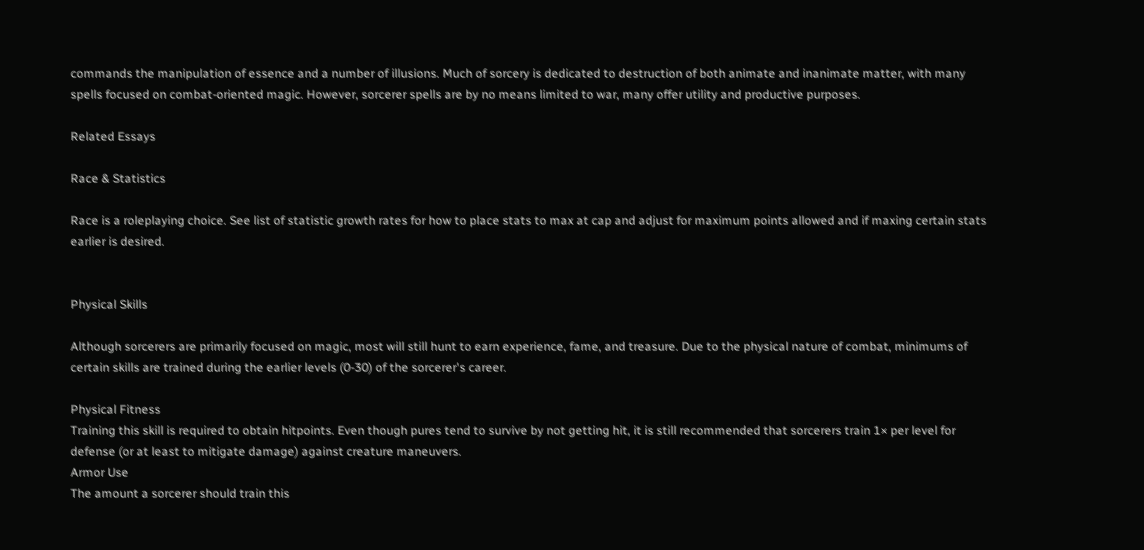commands the manipulation of essence and a number of illusions. Much of sorcery is dedicated to destruction of both animate and inanimate matter, with many spells focused on combat-oriented magic. However, sorcerer spells are by no means limited to war, many offer utility and productive purposes.

Related Essays

Race & Statistics

Race is a roleplaying choice. See list of statistic growth rates for how to place stats to max at cap and adjust for maximum points allowed and if maxing certain stats earlier is desired.


Physical Skills

Although sorcerers are primarily focused on magic, most will still hunt to earn experience, fame, and treasure. Due to the physical nature of combat, minimums of certain skills are trained during the earlier levels (0-30) of the sorcerer's career.

Physical Fitness
Training this skill is required to obtain hitpoints. Even though pures tend to survive by not getting hit, it is still recommended that sorcerers train 1× per level for defense (or at least to mitigate damage) against creature maneuvers.
Armor Use
The amount a sorcerer should train this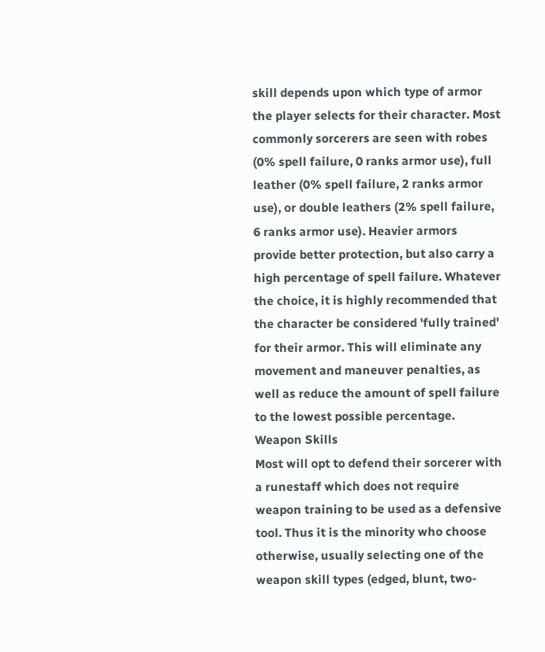skill depends upon which type of armor the player selects for their character. Most commonly sorcerers are seen with robes (0% spell failure, 0 ranks armor use), full leather (0% spell failure, 2 ranks armor use), or double leathers (2% spell failure, 6 ranks armor use). Heavier armors provide better protection, but also carry a high percentage of spell failure. Whatever the choice, it is highly recommended that the character be considered 'fully trained' for their armor. This will eliminate any movement and maneuver penalties, as well as reduce the amount of spell failure to the lowest possible percentage.
Weapon Skills
Most will opt to defend their sorcerer with a runestaff which does not require weapon training to be used as a defensive tool. Thus it is the minority who choose otherwise, usually selecting one of the weapon skill types (edged, blunt, two-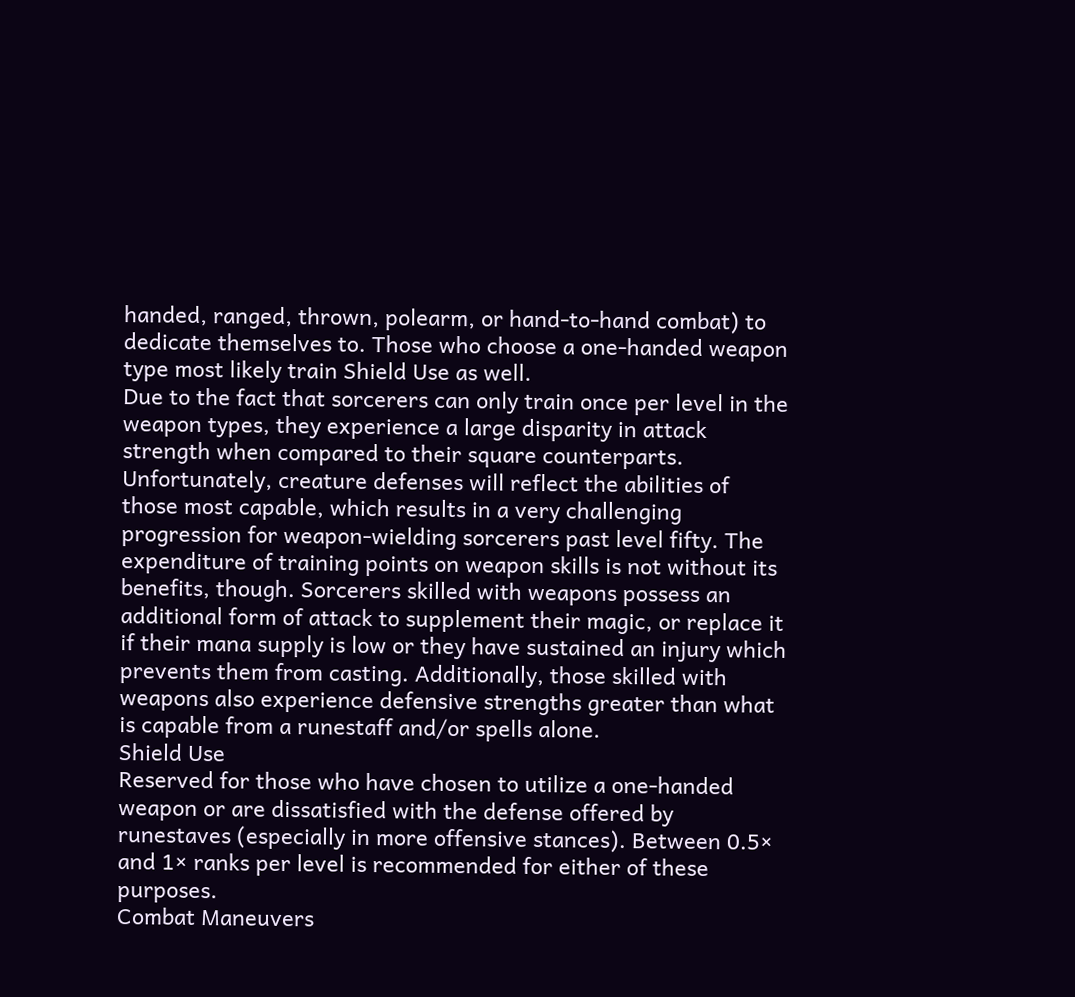handed, ranged, thrown, polearm, or hand-to-hand combat) to dedicate themselves to. Those who choose a one-handed weapon type most likely train Shield Use as well.
Due to the fact that sorcerers can only train once per level in the weapon types, they experience a large disparity in attack strength when compared to their square counterparts. Unfortunately, creature defenses will reflect the abilities of those most capable, which results in a very challenging progression for weapon-wielding sorcerers past level fifty. The expenditure of training points on weapon skills is not without its benefits, though. Sorcerers skilled with weapons possess an additional form of attack to supplement their magic, or replace it if their mana supply is low or they have sustained an injury which prevents them from casting. Additionally, those skilled with weapons also experience defensive strengths greater than what is capable from a runestaff and/or spells alone.
Shield Use
Reserved for those who have chosen to utilize a one-handed weapon or are dissatisfied with the defense offered by runestaves (especially in more offensive stances). Between 0.5× and 1× ranks per level is recommended for either of these purposes.
Combat Maneuvers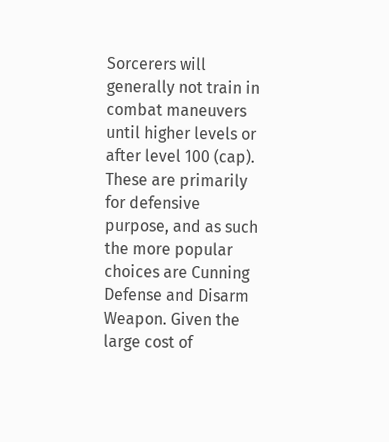Sorcerers will generally not train in combat maneuvers until higher levels or after level 100 (cap). These are primarily for defensive purpose, and as such the more popular choices are Cunning Defense and Disarm Weapon. Given the large cost of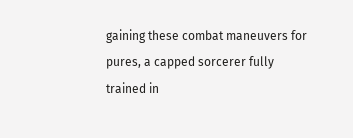gaining these combat maneuvers for pures, a capped sorcerer fully trained in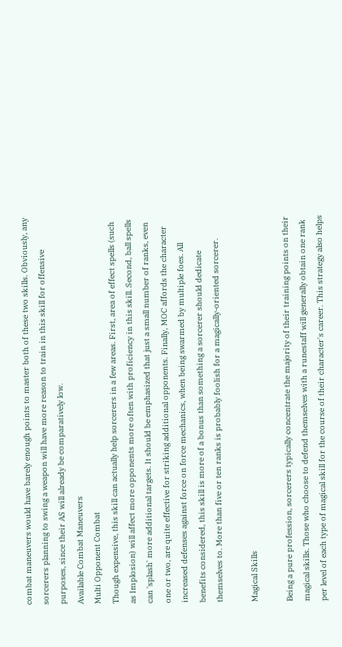combat maneuvers would have barely enough points to master both of these two skills. Obviously, any sorcerers planning to swing a weapon will have more reason to train in this skill for offensive purposes, since their AS will already be comparatively low.
Available Combat Maneuvers
Multi Opponent Combat
Though expensive, this skill can actually help sorcerers in a few areas. First, area of effect spells (such as Implosion) will affect more opponents more often with proficiency in this skill. Second, ball spells can 'splash' more additional targets. It should be emphasized that just a small number of ranks, even one or two, are quite effective for striking additional opponents. Finally, MOC affords the character increased defenses against force on force mechanics, when being swarmed by multiple foes. All benefits considered, this skill is more of a bonus than something a sorcerer should dedicate themselves to. More than five or ten ranks is probably foolish for a magically-oriented sorcerer.

Magical Skills

Being a pure profession, sorcerers typically concentrate the majority of their training points on their magical skills. Those who choose to defend themselves with a runestaff will generally obtain one rank per level of each type of magical skill for the course of their character's career. This strategy also helps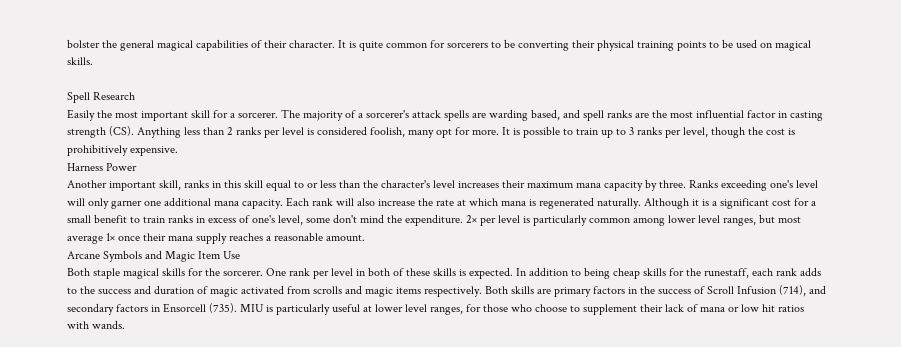bolster the general magical capabilities of their character. It is quite common for sorcerers to be converting their physical training points to be used on magical skills.

Spell Research
Easily the most important skill for a sorcerer. The majority of a sorcerer's attack spells are warding based, and spell ranks are the most influential factor in casting strength (CS). Anything less than 2 ranks per level is considered foolish, many opt for more. It is possible to train up to 3 ranks per level, though the cost is prohibitively expensive.
Harness Power
Another important skill, ranks in this skill equal to or less than the character's level increases their maximum mana capacity by three. Ranks exceeding one's level will only garner one additional mana capacity. Each rank will also increase the rate at which mana is regenerated naturally. Although it is a significant cost for a small benefit to train ranks in excess of one's level, some don't mind the expenditure. 2× per level is particularly common among lower level ranges, but most average 1× once their mana supply reaches a reasonable amount.
Arcane Symbols and Magic Item Use
Both staple magical skills for the sorcerer. One rank per level in both of these skills is expected. In addition to being cheap skills for the runestaff, each rank adds to the success and duration of magic activated from scrolls and magic items respectively. Both skills are primary factors in the success of Scroll Infusion (714), and secondary factors in Ensorcell (735). MIU is particularly useful at lower level ranges, for those who choose to supplement their lack of mana or low hit ratios with wands.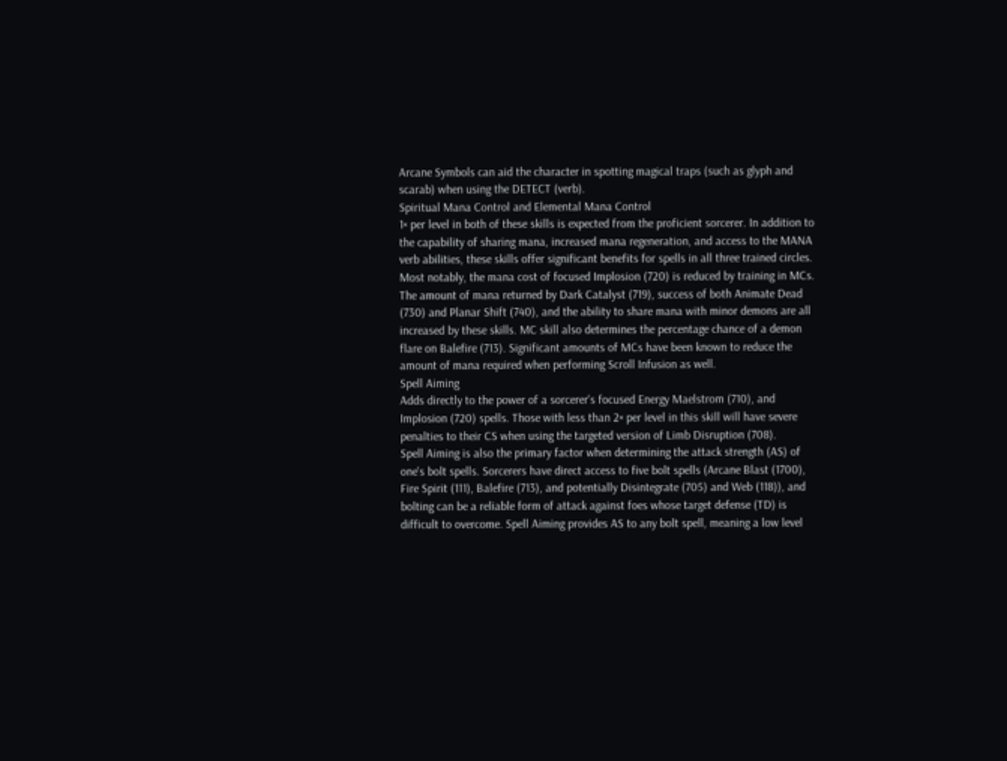Arcane Symbols can aid the character in spotting magical traps (such as glyph and scarab) when using the DETECT (verb).
Spiritual Mana Control and Elemental Mana Control
1× per level in both of these skills is expected from the proficient sorcerer. In addition to the capability of sharing mana, increased mana regeneration, and access to the MANA verb abilities, these skills offer significant benefits for spells in all three trained circles. Most notably, the mana cost of focused Implosion (720) is reduced by training in MCs. The amount of mana returned by Dark Catalyst (719), success of both Animate Dead (730) and Planar Shift (740), and the ability to share mana with minor demons are all increased by these skills. MC skill also determines the percentage chance of a demon flare on Balefire (713). Significant amounts of MCs have been known to reduce the amount of mana required when performing Scroll Infusion as well.
Spell Aiming
Adds directly to the power of a sorcerer's focused Energy Maelstrom (710), and Implosion (720) spells. Those with less than 2× per level in this skill will have severe penalties to their CS when using the targeted version of Limb Disruption (708).
Spell Aiming is also the primary factor when determining the attack strength (AS) of one's bolt spells. Sorcerers have direct access to five bolt spells (Arcane Blast (1700), Fire Spirit (111), Balefire (713), and potentially Disintegrate (705) and Web (118)), and bolting can be a reliable form of attack against foes whose target defense (TD) is difficult to overcome. Spell Aiming provides AS to any bolt spell, meaning a low level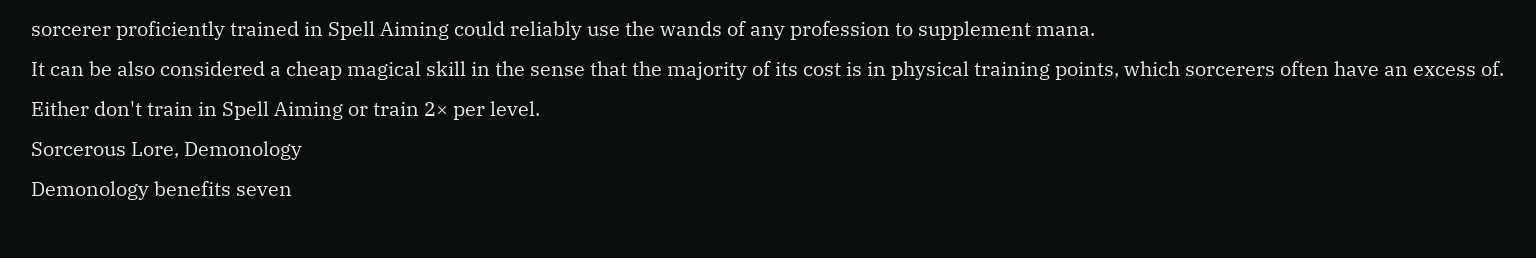sorcerer proficiently trained in Spell Aiming could reliably use the wands of any profession to supplement mana.
It can be also considered a cheap magical skill in the sense that the majority of its cost is in physical training points, which sorcerers often have an excess of. Either don't train in Spell Aiming or train 2× per level.
Sorcerous Lore, Demonology
Demonology benefits seven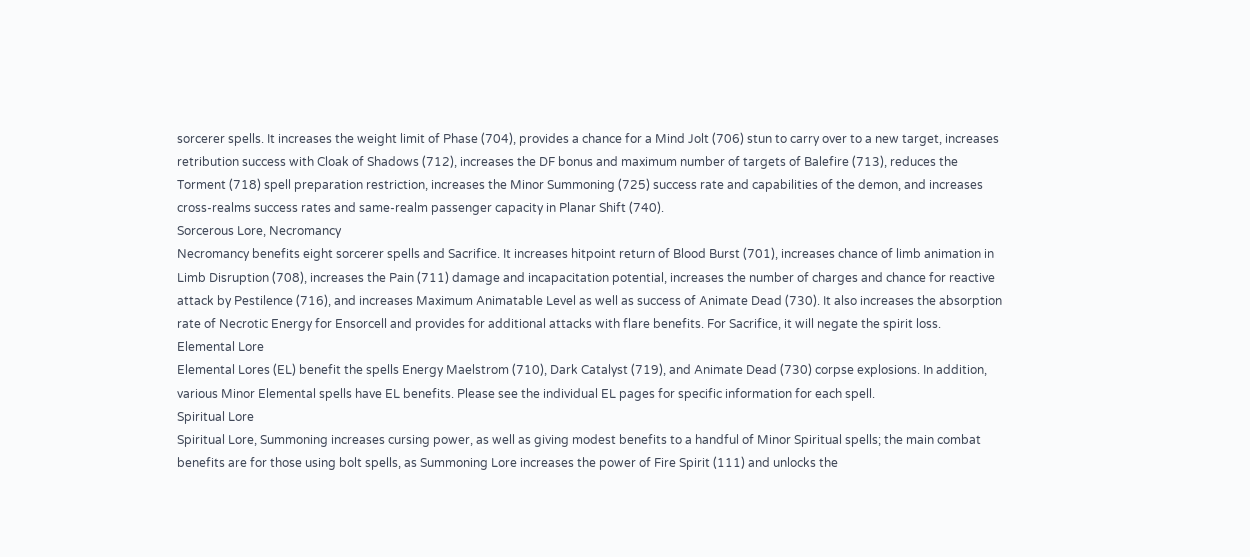sorcerer spells. It increases the weight limit of Phase (704), provides a chance for a Mind Jolt (706) stun to carry over to a new target, increases retribution success with Cloak of Shadows (712), increases the DF bonus and maximum number of targets of Balefire (713), reduces the Torment (718) spell preparation restriction, increases the Minor Summoning (725) success rate and capabilities of the demon, and increases cross-realms success rates and same-realm passenger capacity in Planar Shift (740).
Sorcerous Lore, Necromancy
Necromancy benefits eight sorcerer spells and Sacrifice. It increases hitpoint return of Blood Burst (701), increases chance of limb animation in Limb Disruption (708), increases the Pain (711) damage and incapacitation potential, increases the number of charges and chance for reactive attack by Pestilence (716), and increases Maximum Animatable Level as well as success of Animate Dead (730). It also increases the absorption rate of Necrotic Energy for Ensorcell and provides for additional attacks with flare benefits. For Sacrifice, it will negate the spirit loss.
Elemental Lore
Elemental Lores (EL) benefit the spells Energy Maelstrom (710), Dark Catalyst (719), and Animate Dead (730) corpse explosions. In addition, various Minor Elemental spells have EL benefits. Please see the individual EL pages for specific information for each spell.
Spiritual Lore
Spiritual Lore, Summoning increases cursing power, as well as giving modest benefits to a handful of Minor Spiritual spells; the main combat benefits are for those using bolt spells, as Summoning Lore increases the power of Fire Spirit (111) and unlocks the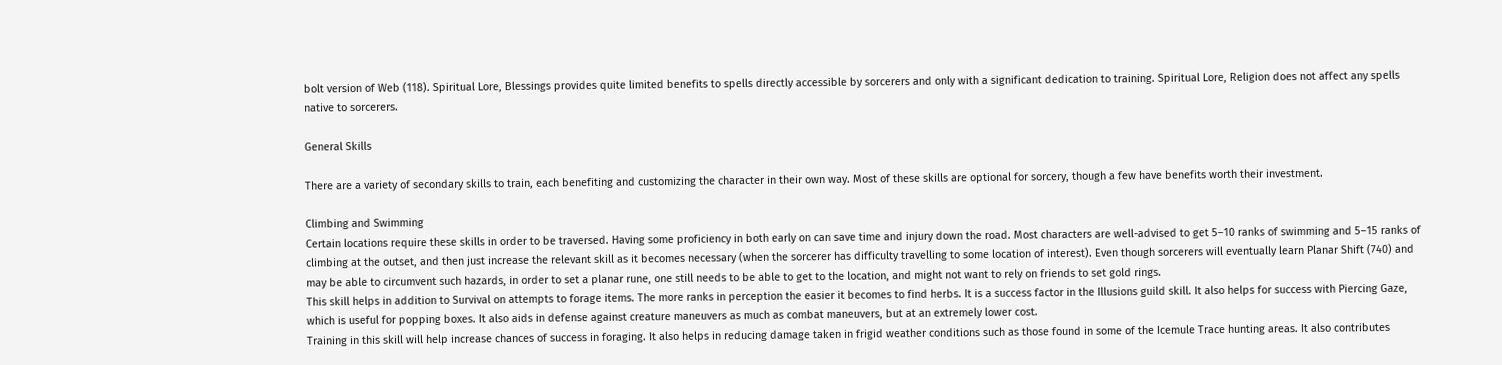bolt version of Web (118). Spiritual Lore, Blessings provides quite limited benefits to spells directly accessible by sorcerers and only with a significant dedication to training. Spiritual Lore, Religion does not affect any spells native to sorcerers.

General Skills

There are a variety of secondary skills to train, each benefiting and customizing the character in their own way. Most of these skills are optional for sorcery, though a few have benefits worth their investment.

Climbing and Swimming
Certain locations require these skills in order to be traversed. Having some proficiency in both early on can save time and injury down the road. Most characters are well-advised to get 5–10 ranks of swimming and 5–15 ranks of climbing at the outset, and then just increase the relevant skill as it becomes necessary (when the sorcerer has difficulty travelling to some location of interest). Even though sorcerers will eventually learn Planar Shift (740) and may be able to circumvent such hazards, in order to set a planar rune, one still needs to be able to get to the location, and might not want to rely on friends to set gold rings.
This skill helps in addition to Survival on attempts to forage items. The more ranks in perception the easier it becomes to find herbs. It is a success factor in the Illusions guild skill. It also helps for success with Piercing Gaze, which is useful for popping boxes. It also aids in defense against creature maneuvers as much as combat maneuvers, but at an extremely lower cost.
Training in this skill will help increase chances of success in foraging. It also helps in reducing damage taken in frigid weather conditions such as those found in some of the Icemule Trace hunting areas. It also contributes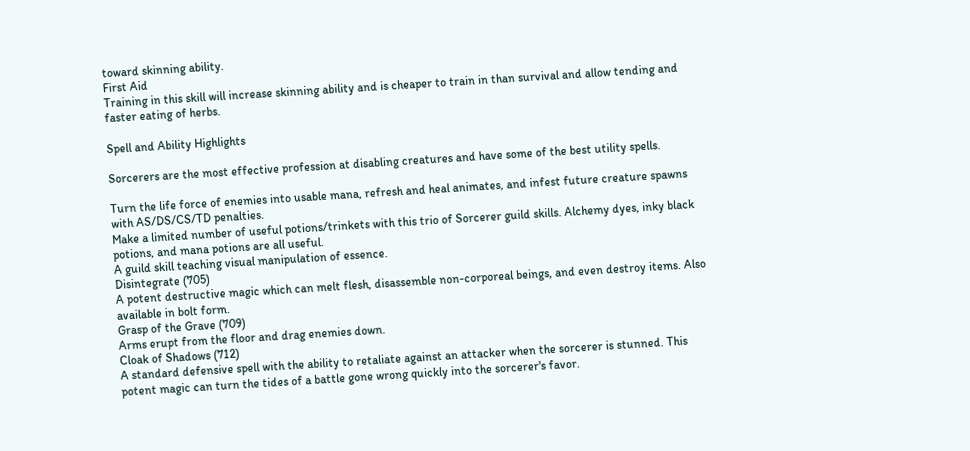toward skinning ability.
First Aid
Training in this skill will increase skinning ability and is cheaper to train in than survival and allow tending and faster eating of herbs.

Spell and Ability Highlights

Sorcerers are the most effective profession at disabling creatures and have some of the best utility spells.

Turn the life force of enemies into usable mana, refresh and heal animates, and infest future creature spawns with AS/DS/CS/TD penalties.
Make a limited number of useful potions/trinkets with this trio of Sorcerer guild skills. Alchemy dyes, inky black potions, and mana potions are all useful.
A guild skill teaching visual manipulation of essence.
Disintegrate (705)
A potent destructive magic which can melt flesh, disassemble non-corporeal beings, and even destroy items. Also available in bolt form.
Grasp of the Grave (709)
Arms erupt from the floor and drag enemies down.
Cloak of Shadows (712)
A standard defensive spell with the ability to retaliate against an attacker when the sorcerer is stunned. This potent magic can turn the tides of a battle gone wrong quickly into the sorcerer's favor.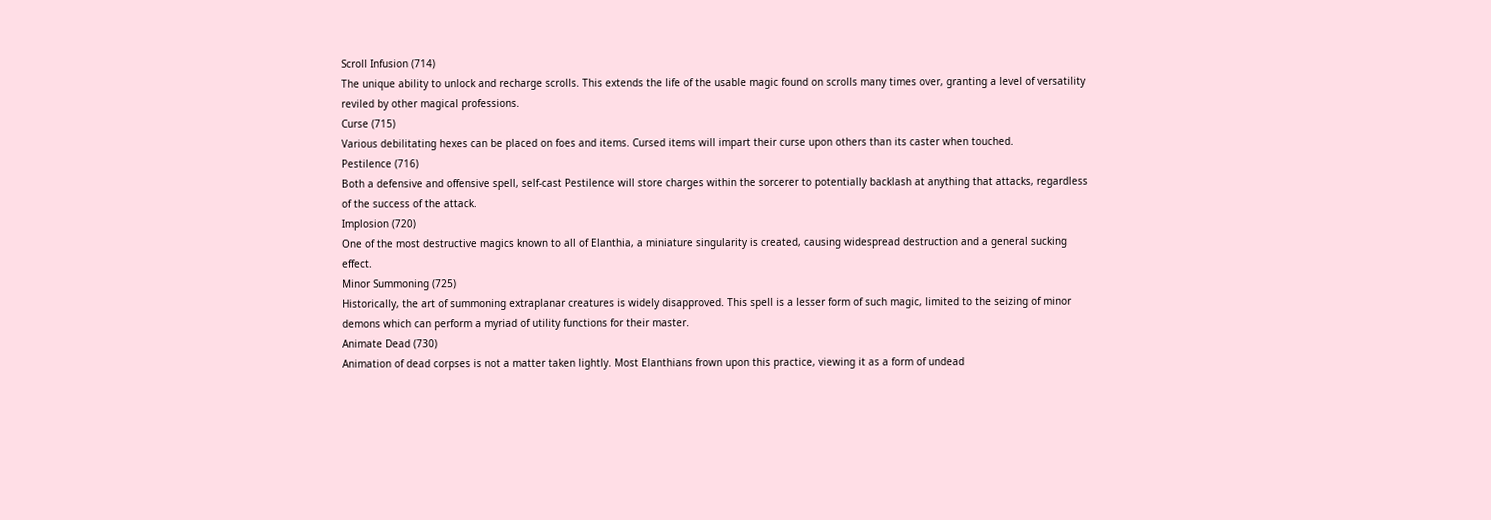Scroll Infusion (714)
The unique ability to unlock and recharge scrolls. This extends the life of the usable magic found on scrolls many times over, granting a level of versatility reviled by other magical professions.
Curse (715)
Various debilitating hexes can be placed on foes and items. Cursed items will impart their curse upon others than its caster when touched.
Pestilence (716)
Both a defensive and offensive spell, self-cast Pestilence will store charges within the sorcerer to potentially backlash at anything that attacks, regardless of the success of the attack.
Implosion (720)
One of the most destructive magics known to all of Elanthia, a miniature singularity is created, causing widespread destruction and a general sucking effect.
Minor Summoning (725)
Historically, the art of summoning extraplanar creatures is widely disapproved. This spell is a lesser form of such magic, limited to the seizing of minor demons which can perform a myriad of utility functions for their master.
Animate Dead (730)
Animation of dead corpses is not a matter taken lightly. Most Elanthians frown upon this practice, viewing it as a form of undead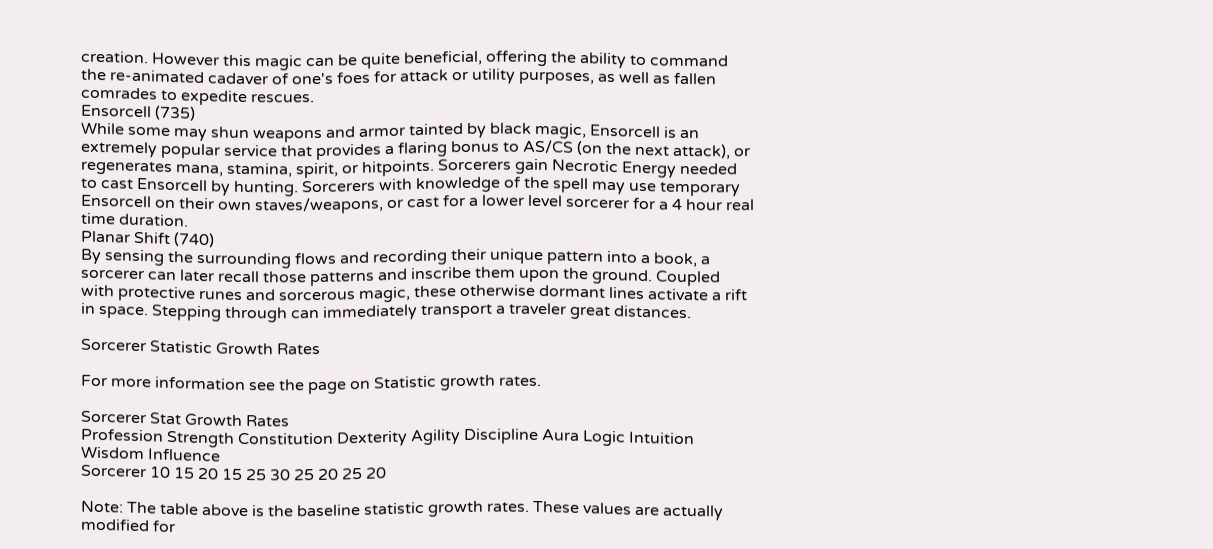creation. However this magic can be quite beneficial, offering the ability to command the re-animated cadaver of one's foes for attack or utility purposes, as well as fallen comrades to expedite rescues.
Ensorcell (735)
While some may shun weapons and armor tainted by black magic, Ensorcell is an extremely popular service that provides a flaring bonus to AS/CS (on the next attack), or regenerates mana, stamina, spirit, or hitpoints. Sorcerers gain Necrotic Energy needed to cast Ensorcell by hunting. Sorcerers with knowledge of the spell may use temporary Ensorcell on their own staves/weapons, or cast for a lower level sorcerer for a 4 hour real time duration.
Planar Shift (740)
By sensing the surrounding flows and recording their unique pattern into a book, a sorcerer can later recall those patterns and inscribe them upon the ground. Coupled with protective runes and sorcerous magic, these otherwise dormant lines activate a rift in space. Stepping through can immediately transport a traveler great distances.

Sorcerer Statistic Growth Rates

For more information see the page on Statistic growth rates.

Sorcerer Stat Growth Rates
Profession Strength Constitution Dexterity Agility Discipline Aura Logic Intuition Wisdom Influence
Sorcerer 10 15 20 15 25 30 25 20 25 20

Note: The table above is the baseline statistic growth rates. These values are actually modified for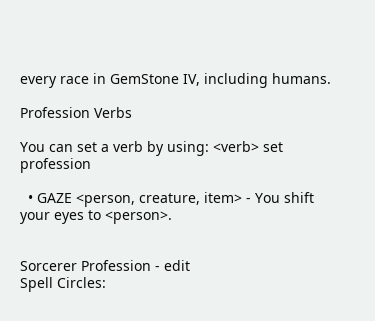every race in GemStone IV, including humans.

Profession Verbs

You can set a verb by using: <verb> set profession

  • GAZE <person, creature, item> - You shift your eyes to <person>.


Sorcerer Profession - edit
Spell Circles: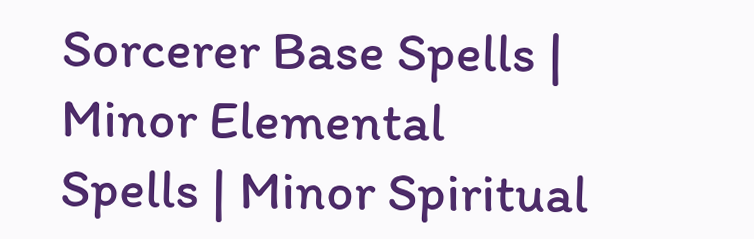Sorcerer Base Spells | Minor Elemental Spells | Minor Spiritual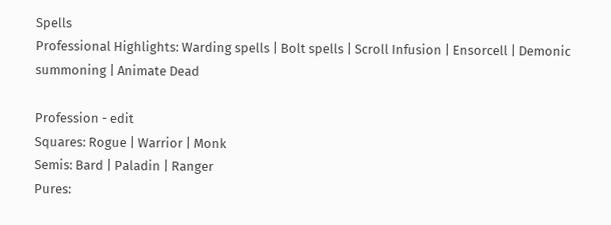Spells
Professional Highlights: Warding spells | Bolt spells | Scroll Infusion | Ensorcell | Demonic summoning | Animate Dead

Profession - edit
Squares: Rogue | Warrior | Monk
Semis: Bard | Paladin | Ranger
Pures: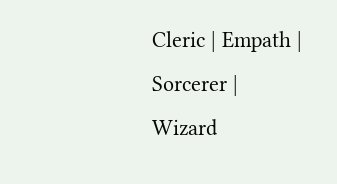Cleric | Empath | Sorcerer | Wizard